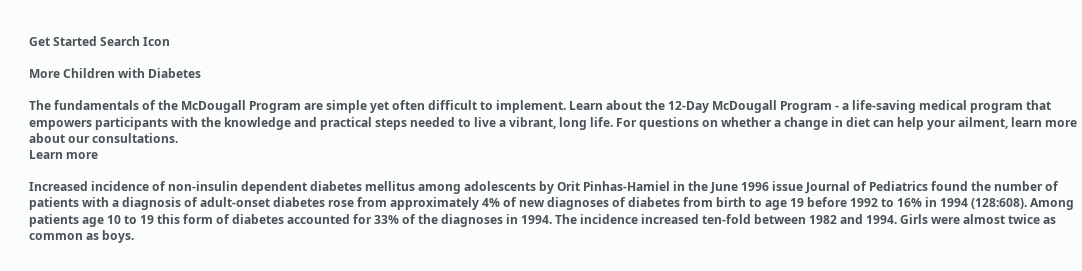Get Started Search Icon

More Children with Diabetes

The fundamentals of the McDougall Program are simple yet often difficult to implement. Learn about the 12-Day McDougall Program - a life-saving medical program that empowers participants with the knowledge and practical steps needed to live a vibrant, long life. For questions on whether a change in diet can help your ailment, learn more about our consultations.
Learn more

Increased incidence of non-insulin dependent diabetes mellitus among adolescents by Orit Pinhas-Hamiel in the June 1996 issue Journal of Pediatrics found the number of patients with a diagnosis of adult-onset diabetes rose from approximately 4% of new diagnoses of diabetes from birth to age 19 before 1992 to 16% in 1994 (128:608). Among patients age 10 to 19 this form of diabetes accounted for 33% of the diagnoses in 1994. The incidence increased ten-fold between 1982 and 1994. Girls were almost twice as common as boys.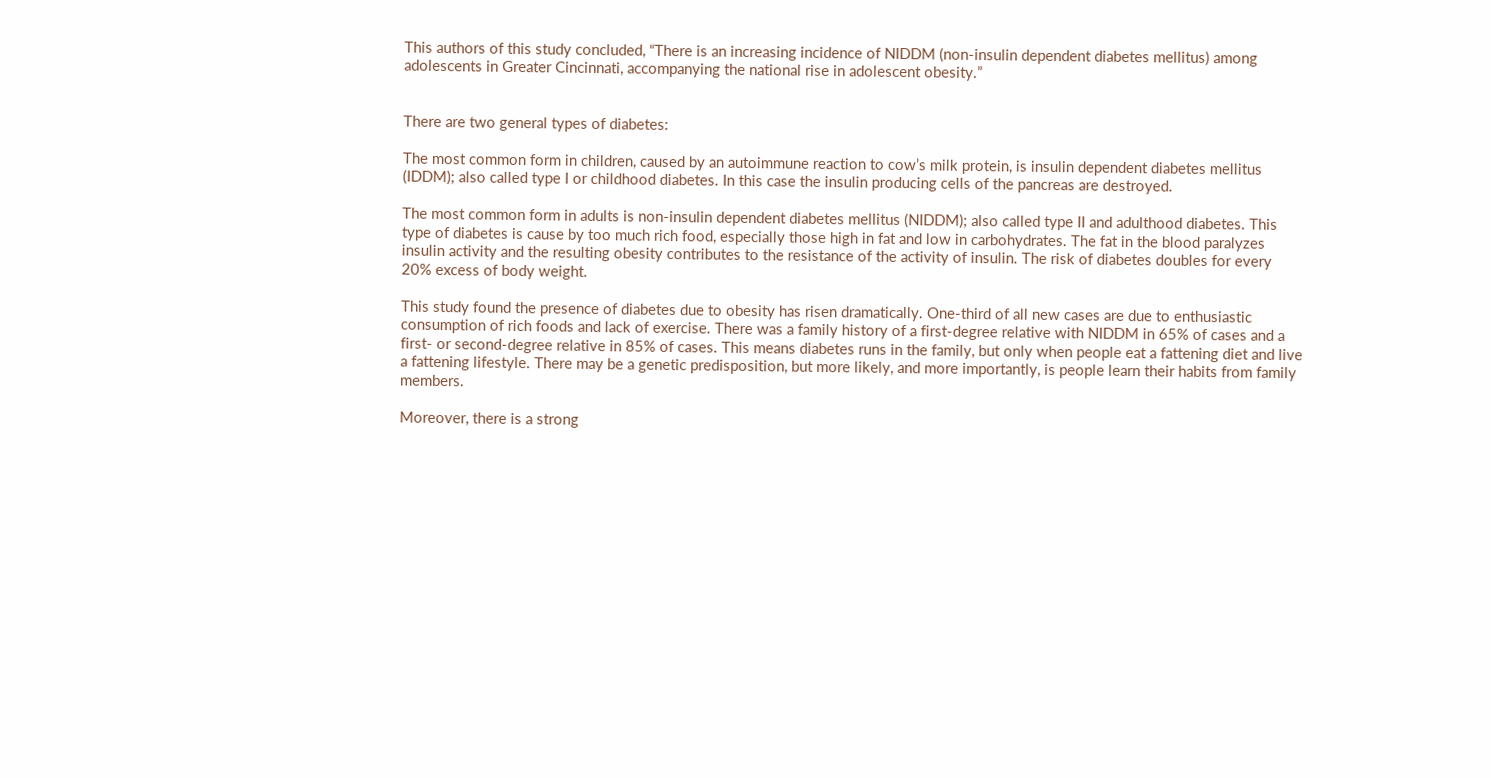This authors of this study concluded, “There is an increasing incidence of NIDDM (non-insulin dependent diabetes mellitus) among adolescents in Greater Cincinnati, accompanying the national rise in adolescent obesity.”


There are two general types of diabetes:

The most common form in children, caused by an autoimmune reaction to cow’s milk protein, is insulin dependent diabetes mellitus (IDDM); also called type I or childhood diabetes. In this case the insulin producing cells of the pancreas are destroyed.

The most common form in adults is non-insulin dependent diabetes mellitus (NIDDM); also called type II and adulthood diabetes. This type of diabetes is cause by too much rich food, especially those high in fat and low in carbohydrates. The fat in the blood paralyzes insulin activity and the resulting obesity contributes to the resistance of the activity of insulin. The risk of diabetes doubles for every 20% excess of body weight.

This study found the presence of diabetes due to obesity has risen dramatically. One-third of all new cases are due to enthusiastic consumption of rich foods and lack of exercise. There was a family history of a first-degree relative with NIDDM in 65% of cases and a first- or second-degree relative in 85% of cases. This means diabetes runs in the family, but only when people eat a fattening diet and live a fattening lifestyle. There may be a genetic predisposition, but more likely, and more importantly, is people learn their habits from family members.

Moreover, there is a strong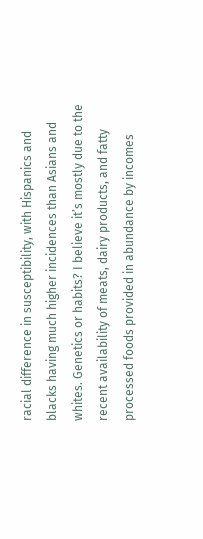racial difference in susceptibility, with Hispanics and blacks having much higher incidences than Asians and whites. Genetics or habits? I believe it’s mostly due to the recent availability of meats, dairy products, and fatty processed foods provided in abundance by incomes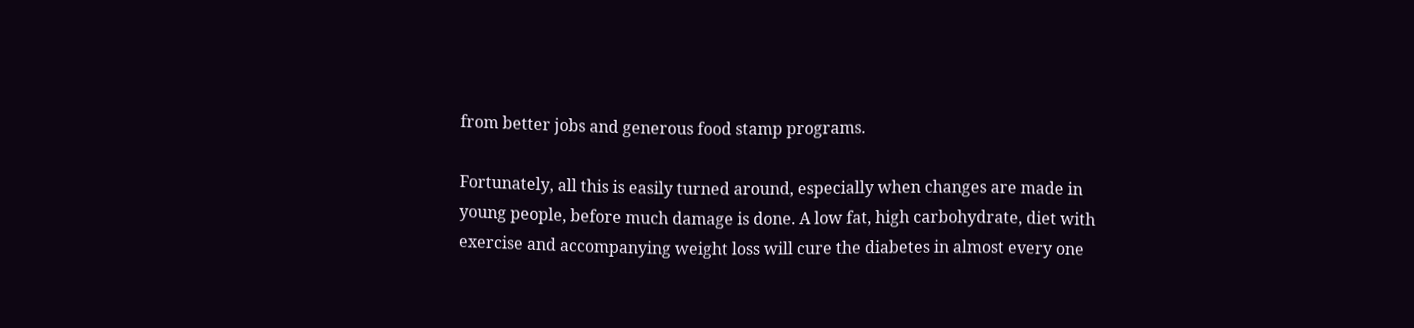from better jobs and generous food stamp programs.

Fortunately, all this is easily turned around, especially when changes are made in young people, before much damage is done. A low fat, high carbohydrate, diet with exercise and accompanying weight loss will cure the diabetes in almost every one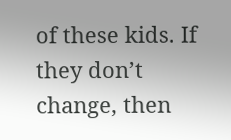of these kids. If they don’t change, then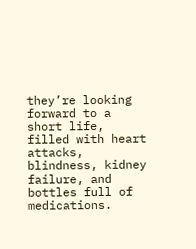they’re looking forward to a short life, filled with heart attacks, blindness, kidney failure, and bottles full of medications.